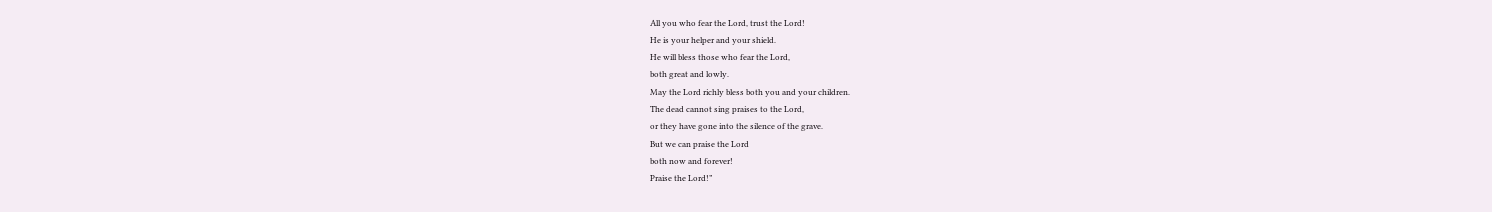All you who fear the Lord, trust the Lord!
He is your helper and your shield.
He will bless those who fear the Lord,
both great and lowly.
May the Lord richly bless both you and your children.
The dead cannot sing praises to the Lord,
or they have gone into the silence of the grave.
But we can praise the Lord
both now and forever!
Praise the Lord!”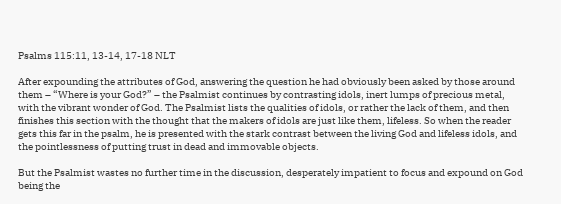Psalms 115:11, 13-14, 17-18 NLT

After expounding the attributes of God, answering the question he had obviously been asked by those around them – “Where is your God?” – the Psalmist continues by contrasting idols, inert lumps of precious metal, with the vibrant wonder of God. The Psalmist lists the qualities of idols, or rather the lack of them, and then finishes this section with the thought that the makers of idols are just like them, lifeless. So when the reader gets this far in the psalm, he is presented with the stark contrast between the living God and lifeless idols, and the pointlessness of putting trust in dead and immovable objects.

But the Psalmist wastes no further time in the discussion, desperately impatient to focus and expound on God being the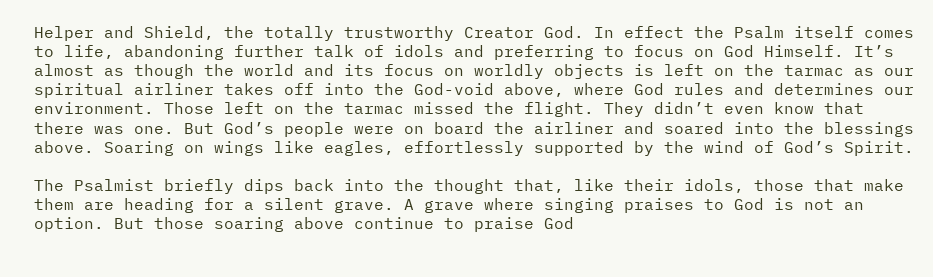Helper and Shield, the totally trustworthy Creator God. In effect the Psalm itself comes to life, abandoning further talk of idols and preferring to focus on God Himself. It’s almost as though the world and its focus on worldly objects is left on the tarmac as our spiritual airliner takes off into the God-void above, where God rules and determines our environment. Those left on the tarmac missed the flight. They didn’t even know that there was one. But God’s people were on board the airliner and soared into the blessings above. Soaring on wings like eagles, effortlessly supported by the wind of God’s Spirit.

The Psalmist briefly dips back into the thought that, like their idols, those that make them are heading for a silent grave. A grave where singing praises to God is not an option. But those soaring above continue to praise God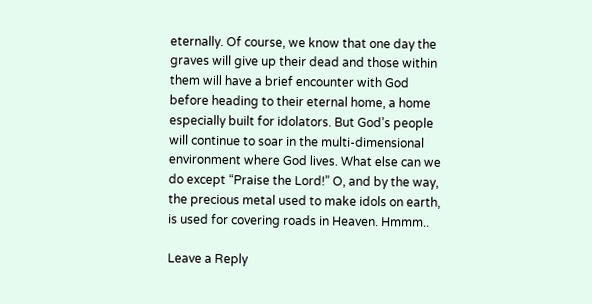eternally. Of course, we know that one day the graves will give up their dead and those within them will have a brief encounter with God before heading to their eternal home, a home especially built for idolators. But God’s people will continue to soar in the multi-dimensional environment where God lives. What else can we do except “Praise the Lord!” O, and by the way, the precious metal used to make idols on earth, is used for covering roads in Heaven. Hmmm..

Leave a Reply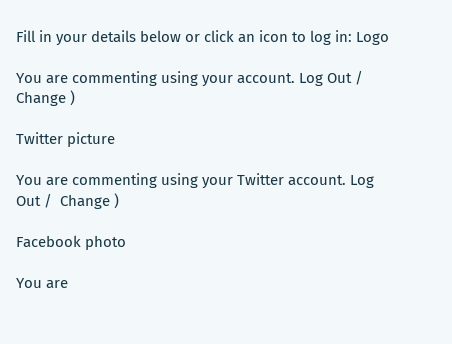Fill in your details below or click an icon to log in: Logo

You are commenting using your account. Log Out /  Change )

Twitter picture

You are commenting using your Twitter account. Log Out /  Change )

Facebook photo

You are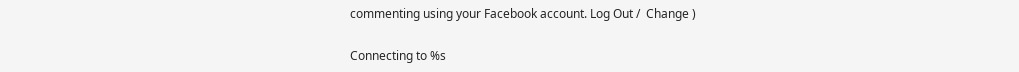commenting using your Facebook account. Log Out /  Change )

Connecting to %s